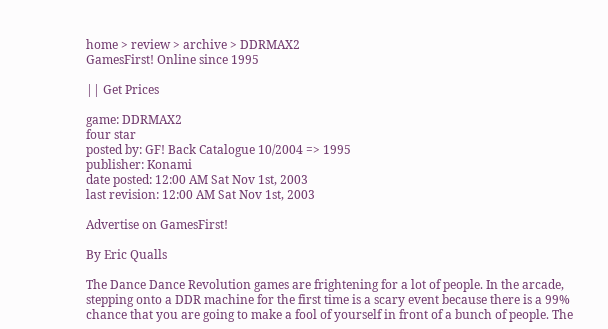home > review > archive > DDRMAX2
GamesFirst! Online since 1995

|| Get Prices

game: DDRMAX2
four star
posted by: GF! Back Catalogue 10/2004 => 1995
publisher: Konami
date posted: 12:00 AM Sat Nov 1st, 2003
last revision: 12:00 AM Sat Nov 1st, 2003

Advertise on GamesFirst!

By Eric Qualls

The Dance Dance Revolution games are frightening for a lot of people. In the arcade, stepping onto a DDR machine for the first time is a scary event because there is a 99% chance that you are going to make a fool of yourself in front of a bunch of people. The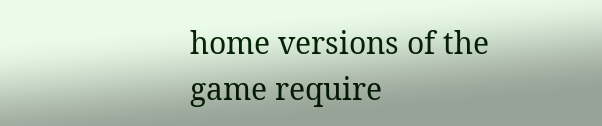home versions of the game require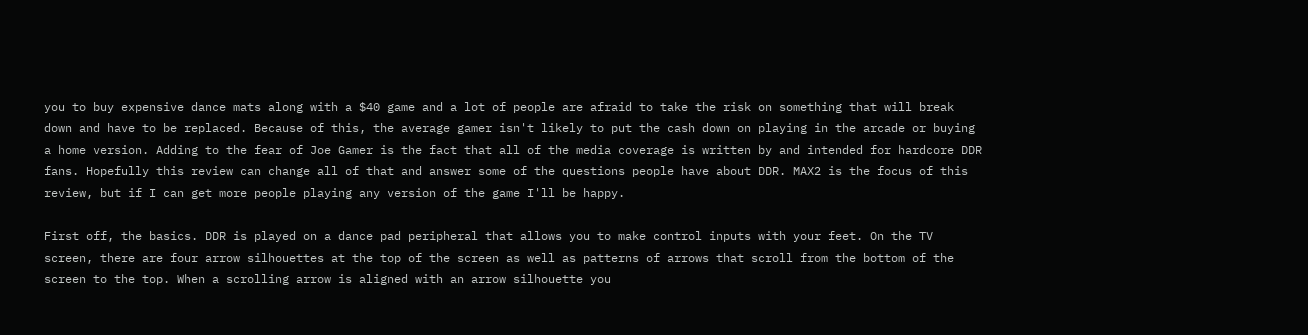you to buy expensive dance mats along with a $40 game and a lot of people are afraid to take the risk on something that will break down and have to be replaced. Because of this, the average gamer isn't likely to put the cash down on playing in the arcade or buying a home version. Adding to the fear of Joe Gamer is the fact that all of the media coverage is written by and intended for hardcore DDR fans. Hopefully this review can change all of that and answer some of the questions people have about DDR. MAX2 is the focus of this review, but if I can get more people playing any version of the game I'll be happy.

First off, the basics. DDR is played on a dance pad peripheral that allows you to make control inputs with your feet. On the TV screen, there are four arrow silhouettes at the top of the screen as well as patterns of arrows that scroll from the bottom of the screen to the top. When a scrolling arrow is aligned with an arrow silhouette you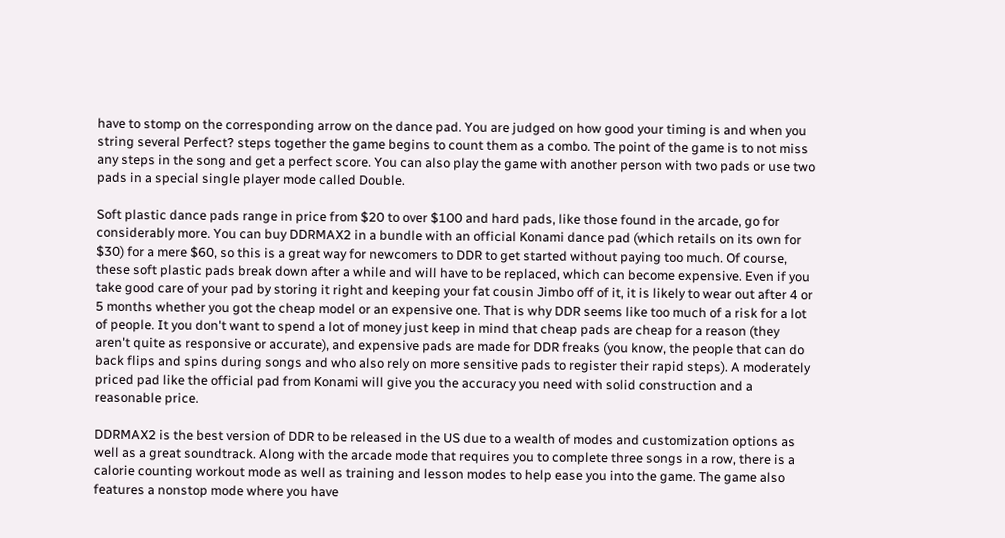have to stomp on the corresponding arrow on the dance pad. You are judged on how good your timing is and when you string several Perfect? steps together the game begins to count them as a combo. The point of the game is to not miss any steps in the song and get a perfect score. You can also play the game with another person with two pads or use two pads in a special single player mode called Double.

Soft plastic dance pads range in price from $20 to over $100 and hard pads, like those found in the arcade, go for considerably more. You can buy DDRMAX2 in a bundle with an official Konami dance pad (which retails on its own for $30) for a mere $60, so this is a great way for newcomers to DDR to get started without paying too much. Of course, these soft plastic pads break down after a while and will have to be replaced, which can become expensive. Even if you take good care of your pad by storing it right and keeping your fat cousin Jimbo off of it, it is likely to wear out after 4 or 5 months whether you got the cheap model or an expensive one. That is why DDR seems like too much of a risk for a lot of people. It you don't want to spend a lot of money just keep in mind that cheap pads are cheap for a reason (they aren't quite as responsive or accurate), and expensive pads are made for DDR freaks (you know, the people that can do back flips and spins during songs and who also rely on more sensitive pads to register their rapid steps). A moderately priced pad like the official pad from Konami will give you the accuracy you need with solid construction and a reasonable price.

DDRMAX2 is the best version of DDR to be released in the US due to a wealth of modes and customization options as well as a great soundtrack. Along with the arcade mode that requires you to complete three songs in a row, there is a calorie counting workout mode as well as training and lesson modes to help ease you into the game. The game also features a nonstop mode where you have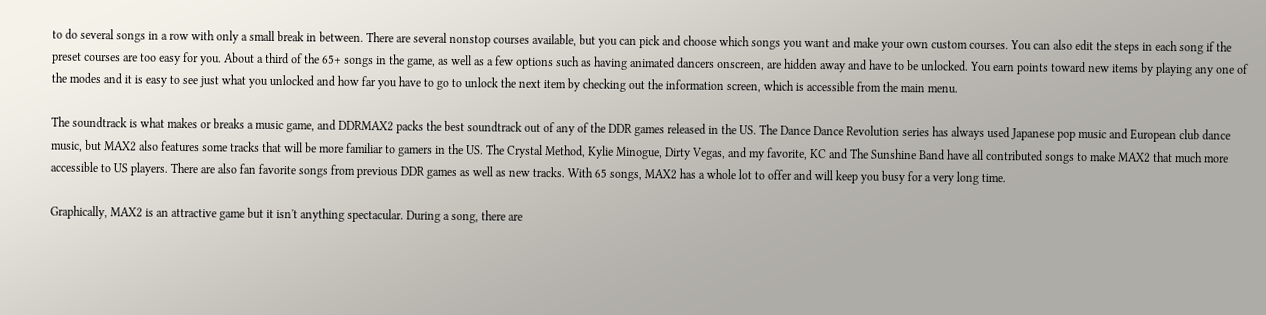to do several songs in a row with only a small break in between. There are several nonstop courses available, but you can pick and choose which songs you want and make your own custom courses. You can also edit the steps in each song if the preset courses are too easy for you. About a third of the 65+ songs in the game, as well as a few options such as having animated dancers onscreen, are hidden away and have to be unlocked. You earn points toward new items by playing any one of the modes and it is easy to see just what you unlocked and how far you have to go to unlock the next item by checking out the information screen, which is accessible from the main menu.

The soundtrack is what makes or breaks a music game, and DDRMAX2 packs the best soundtrack out of any of the DDR games released in the US. The Dance Dance Revolution series has always used Japanese pop music and European club dance music, but MAX2 also features some tracks that will be more familiar to gamers in the US. The Crystal Method, Kylie Minogue, Dirty Vegas, and my favorite, KC and The Sunshine Band have all contributed songs to make MAX2 that much more accessible to US players. There are also fan favorite songs from previous DDR games as well as new tracks. With 65 songs, MAX2 has a whole lot to offer and will keep you busy for a very long time.

Graphically, MAX2 is an attractive game but it isn't anything spectacular. During a song, there are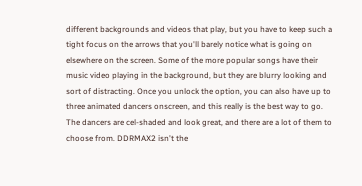different backgrounds and videos that play, but you have to keep such a tight focus on the arrows that you'll barely notice what is going on elsewhere on the screen. Some of the more popular songs have their music video playing in the background, but they are blurry looking and sort of distracting. Once you unlock the option, you can also have up to three animated dancers onscreen, and this really is the best way to go. The dancers are cel-shaded and look great, and there are a lot of them to choose from. DDRMAX2 isn't the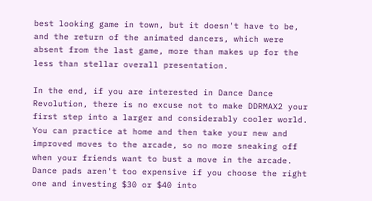best looking game in town, but it doesn't have to be, and the return of the animated dancers, which were absent from the last game, more than makes up for the less than stellar overall presentation.

In the end, if you are interested in Dance Dance Revolution, there is no excuse not to make DDRMAX2 your first step into a larger and considerably cooler world. You can practice at home and then take your new and improved moves to the arcade, so no more sneaking off when your friends want to bust a move in the arcade. Dance pads aren't too expensive if you choose the right one and investing $30 or $40 into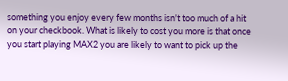something you enjoy every few months isn't too much of a hit on your checkbook. What is likely to cost you more is that once you start playing MAX2 you are likely to want to pick up the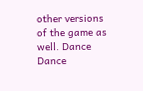other versions of the game as well. Dance Dance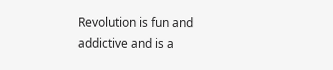Revolution is fun and addictive and is a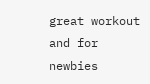great workout and for newbies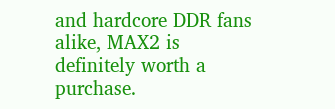and hardcore DDR fans alike, MAX2 is definitely worth a purchase.